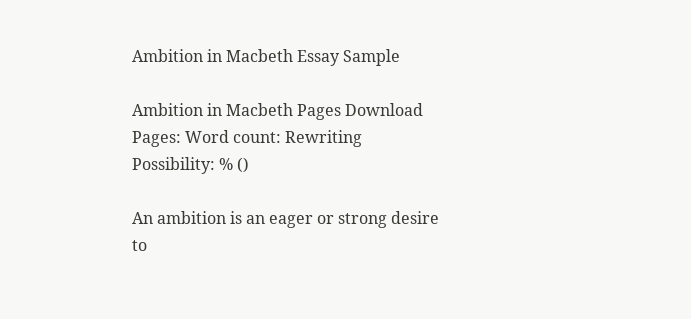Ambition in Macbeth Essay Sample

Ambition in Macbeth Pages Download
Pages: Word count: Rewriting Possibility: % ()

An ambition is an eager or strong desire to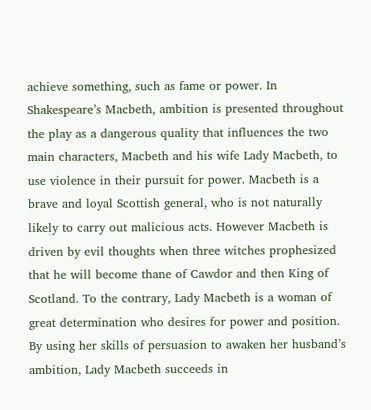achieve something, such as fame or power. In Shakespeare’s Macbeth, ambition is presented throughout the play as a dangerous quality that influences the two main characters, Macbeth and his wife Lady Macbeth, to use violence in their pursuit for power. Macbeth is a brave and loyal Scottish general, who is not naturally likely to carry out malicious acts. However Macbeth is driven by evil thoughts when three witches prophesized that he will become thane of Cawdor and then King of Scotland. To the contrary, Lady Macbeth is a woman of great determination who desires for power and position. By using her skills of persuasion to awaken her husband’s ambition, Lady Macbeth succeeds in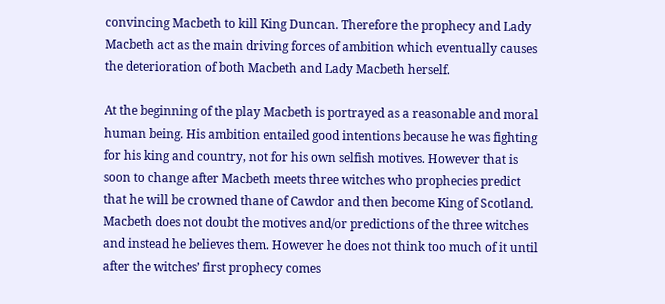convincing Macbeth to kill King Duncan. Therefore the prophecy and Lady Macbeth act as the main driving forces of ambition which eventually causes the deterioration of both Macbeth and Lady Macbeth herself.

At the beginning of the play Macbeth is portrayed as a reasonable and moral human being. His ambition entailed good intentions because he was fighting for his king and country, not for his own selfish motives. However that is soon to change after Macbeth meets three witches who prophecies predict that he will be crowned thane of Cawdor and then become King of Scotland. Macbeth does not doubt the motives and/or predictions of the three witches and instead he believes them. However he does not think too much of it until after the witches’ first prophecy comes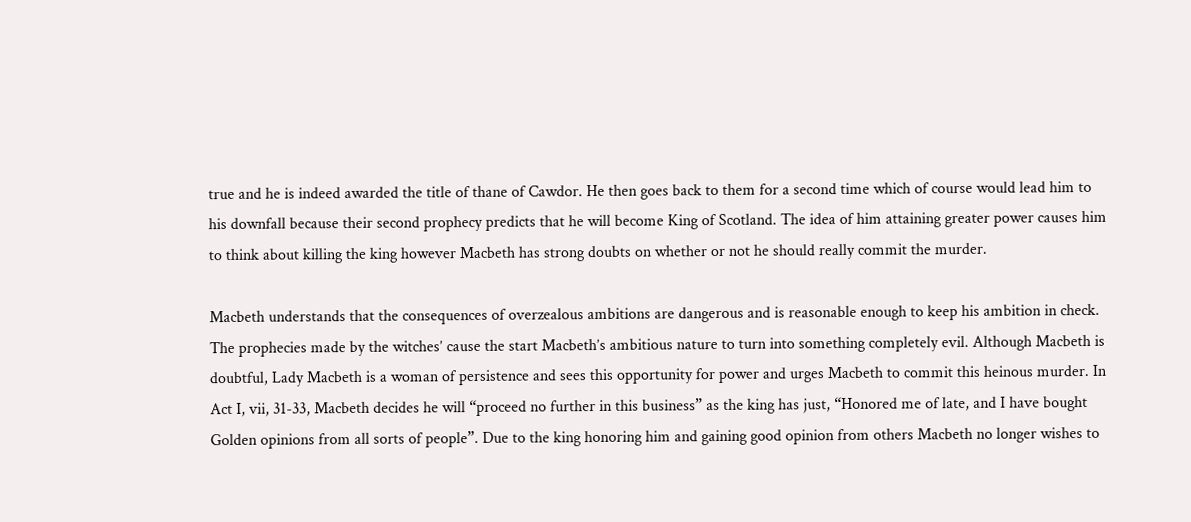true and he is indeed awarded the title of thane of Cawdor. He then goes back to them for a second time which of course would lead him to his downfall because their second prophecy predicts that he will become King of Scotland. The idea of him attaining greater power causes him to think about killing the king however Macbeth has strong doubts on whether or not he should really commit the murder.

Macbeth understands that the consequences of overzealous ambitions are dangerous and is reasonable enough to keep his ambition in check. The prophecies made by the witches’ cause the start Macbeth’s ambitious nature to turn into something completely evil. Although Macbeth is doubtful, Lady Macbeth is a woman of persistence and sees this opportunity for power and urges Macbeth to commit this heinous murder. In Act I, vii, 31-33, Macbeth decides he will “proceed no further in this business” as the king has just, “Honored me of late, and I have bought Golden opinions from all sorts of people”. Due to the king honoring him and gaining good opinion from others Macbeth no longer wishes to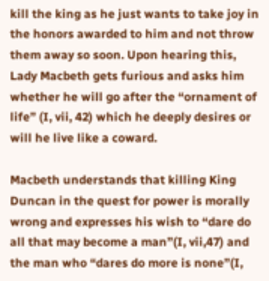kill the king as he just wants to take joy in the honors awarded to him and not throw them away so soon. Upon hearing this, Lady Macbeth gets furious and asks him whether he will go after the “ornament of life” (I, vii, 42) which he deeply desires or will he live like a coward.

Macbeth understands that killing King Duncan in the quest for power is morally wrong and expresses his wish to “dare do all that may become a man”(I, vii,47) and the man who “dares do more is none”(I,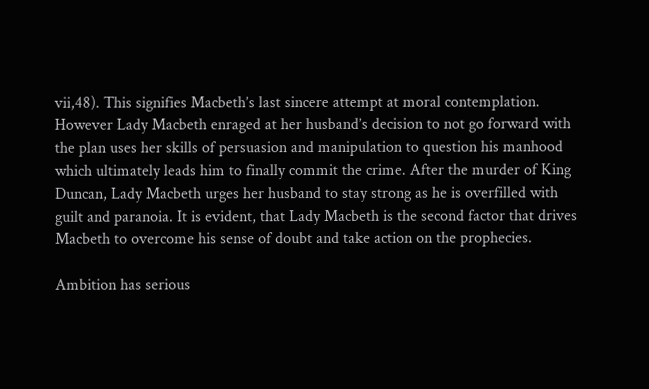vii,48). This signifies Macbeth’s last sincere attempt at moral contemplation. However Lady Macbeth enraged at her husband’s decision to not go forward with the plan uses her skills of persuasion and manipulation to question his manhood which ultimately leads him to finally commit the crime. After the murder of King Duncan, Lady Macbeth urges her husband to stay strong as he is overfilled with guilt and paranoia. It is evident, that Lady Macbeth is the second factor that drives Macbeth to overcome his sense of doubt and take action on the prophecies.

Ambition has serious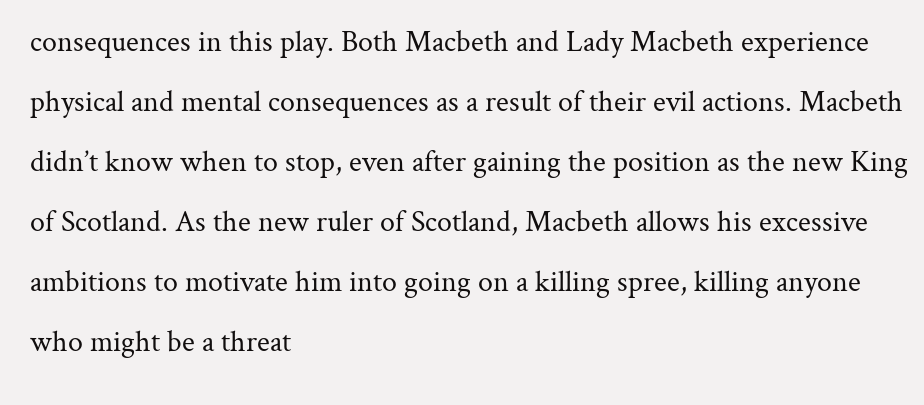consequences in this play. Both Macbeth and Lady Macbeth experience physical and mental consequences as a result of their evil actions. Macbeth didn’t know when to stop, even after gaining the position as the new King of Scotland. As the new ruler of Scotland, Macbeth allows his excessive ambitions to motivate him into going on a killing spree, killing anyone who might be a threat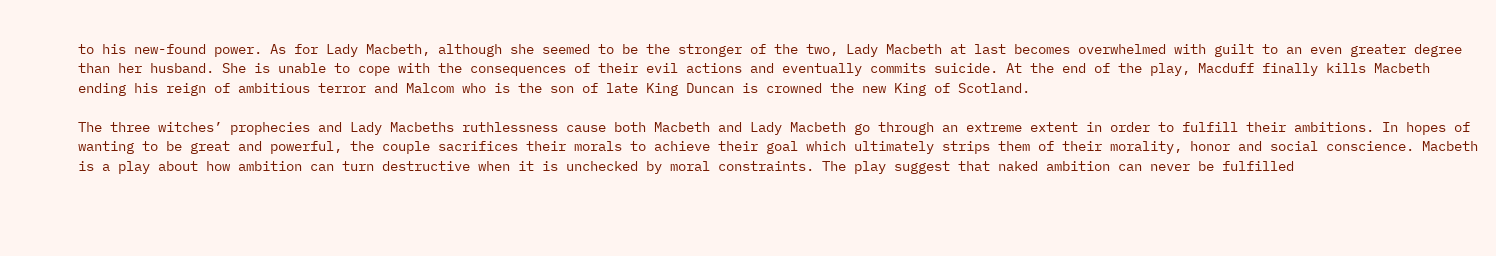to his new-found power. As for Lady Macbeth, although she seemed to be the stronger of the two, Lady Macbeth at last becomes overwhelmed with guilt to an even greater degree than her husband. She is unable to cope with the consequences of their evil actions and eventually commits suicide. At the end of the play, Macduff finally kills Macbeth ending his reign of ambitious terror and Malcom who is the son of late King Duncan is crowned the new King of Scotland.

The three witches’ prophecies and Lady Macbeths ruthlessness cause both Macbeth and Lady Macbeth go through an extreme extent in order to fulfill their ambitions. In hopes of wanting to be great and powerful, the couple sacrifices their morals to achieve their goal which ultimately strips them of their morality, honor and social conscience. Macbeth is a play about how ambition can turn destructive when it is unchecked by moral constraints. The play suggest that naked ambition can never be fulfilled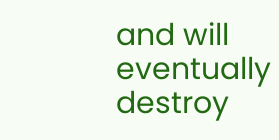and will eventually destroy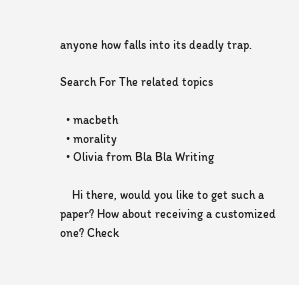anyone how falls into its deadly trap.

Search For The related topics

  • macbeth
  • morality
  • Olivia from Bla Bla Writing

    Hi there, would you like to get such a paper? How about receiving a customized one? Check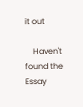it out

    Haven't found the Essay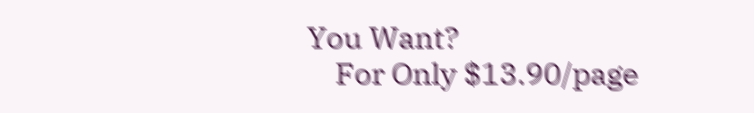You Want?
    For Only $13.90/page